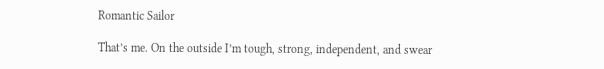Romantic Sailor

That’s me. On the outside I’m tough, strong, independent, and swear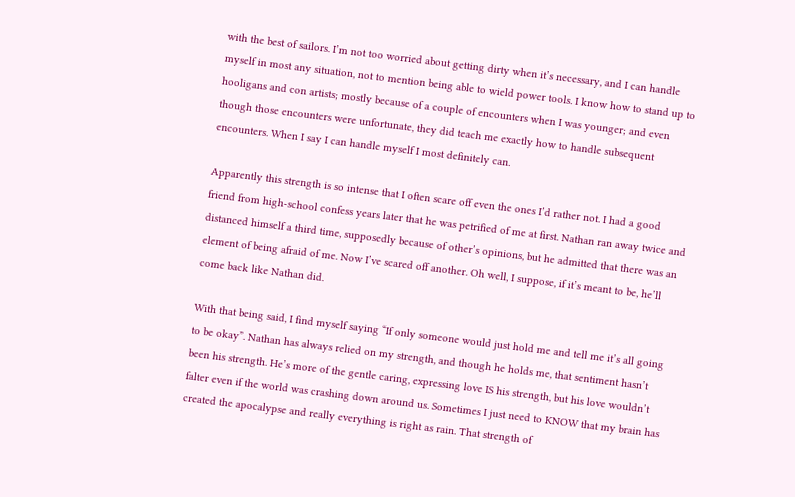with the best of sailors. I’m not too worried about getting dirty when it’s necessary, and I can handle myself in most any situation, not to mention being able to wield power tools. I know how to stand up to hooligans and con artists; mostly because of a couple of encounters when I was younger; and even though those encounters were unfortunate, they did teach me exactly how to handle subsequent encounters. When I say I can handle myself I most definitely can.

Apparently this strength is so intense that I often scare off even the ones I’d rather not. I had a good friend from high-school confess years later that he was petrified of me at first. Nathan ran away twice and distanced himself a third time, supposedly because of other’s opinions, but he admitted that there was an element of being afraid of me. Now I’ve scared off another. Oh well, I suppose, if it’s meant to be, he’ll come back like Nathan did.

With that being said, I find myself saying “If only someone would just hold me and tell me it’s all going to be okay”. Nathan has always relied on my strength, and though he holds me, that sentiment hasn’t been his strength. He’s more of the gentle caring, expressing love IS his strength, but his love wouldn’t falter even if the world was crashing down around us. Sometimes I just need to KNOW that my brain has created the apocalypse and really everything is right as rain. That strength of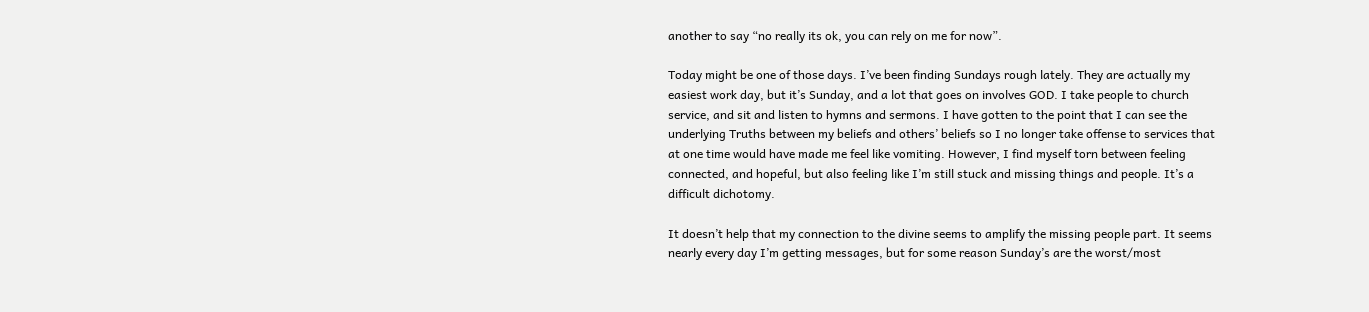another to say “no really its ok, you can rely on me for now”.

Today might be one of those days. I’ve been finding Sundays rough lately. They are actually my easiest work day, but it’s Sunday, and a lot that goes on involves GOD. I take people to church service, and sit and listen to hymns and sermons. I have gotten to the point that I can see the underlying Truths between my beliefs and others’ beliefs so I no longer take offense to services that at one time would have made me feel like vomiting. However, I find myself torn between feeling connected, and hopeful, but also feeling like I’m still stuck and missing things and people. It’s a difficult dichotomy.

It doesn’t help that my connection to the divine seems to amplify the missing people part. It seems nearly every day I’m getting messages, but for some reason Sunday’s are the worst/most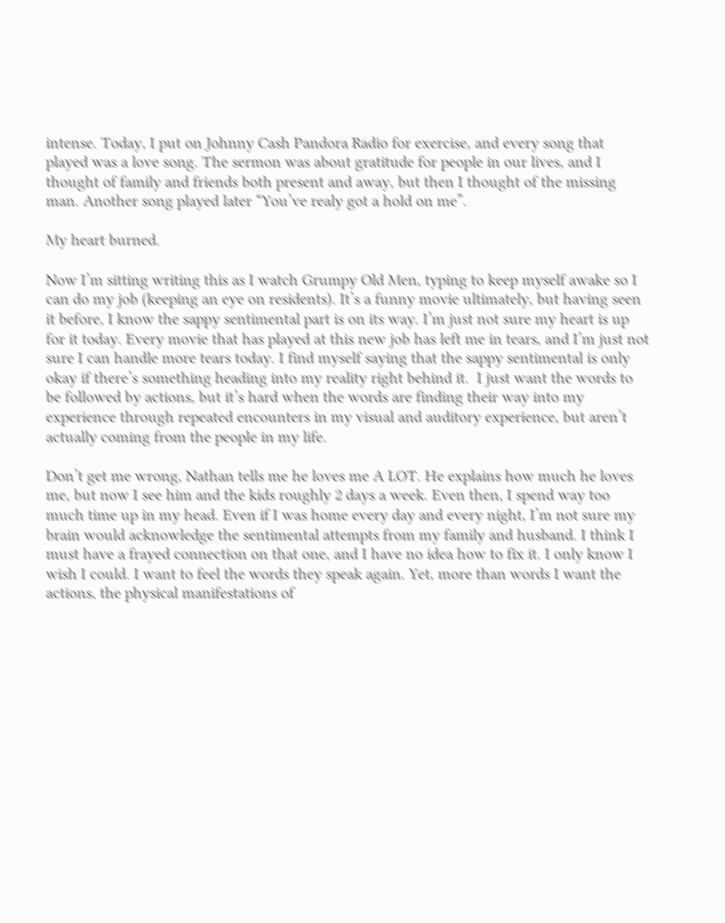intense. Today, I put on Johnny Cash Pandora Radio for exercise, and every song that played was a love song. The sermon was about gratitude for people in our lives, and I thought of family and friends both present and away, but then I thought of the missing man. Another song played later “You’ve realy got a hold on me”.

My heart burned.

Now I’m sitting writing this as I watch Grumpy Old Men, typing to keep myself awake so I can do my job (keeping an eye on residents). It’s a funny movie ultimately, but having seen it before, I know the sappy sentimental part is on its way. I’m just not sure my heart is up for it today. Every movie that has played at this new job has left me in tears, and I’m just not sure I can handle more tears today. I find myself saying that the sappy sentimental is only okay if there’s something heading into my reality right behind it.  I just want the words to be followed by actions, but it’s hard when the words are finding their way into my experience through repeated encounters in my visual and auditory experience, but aren’t actually coming from the people in my life.

Don’t get me wrong, Nathan tells me he loves me A LOT. He explains how much he loves me, but now I see him and the kids roughly 2 days a week. Even then, I spend way too much time up in my head. Even if I was home every day and every night, I’m not sure my brain would acknowledge the sentimental attempts from my family and husband. I think I must have a frayed connection on that one, and I have no idea how to fix it. I only know I wish I could. I want to feel the words they speak again. Yet, more than words I want the actions, the physical manifestations of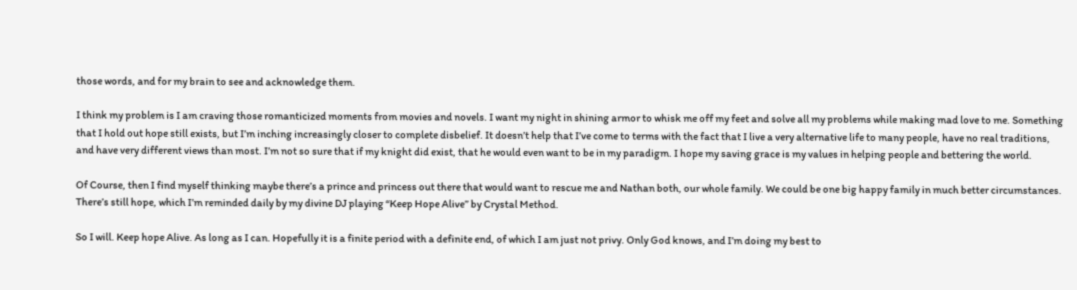those words, and for my brain to see and acknowledge them.

I think my problem is I am craving those romanticized moments from movies and novels. I want my night in shining armor to whisk me off my feet and solve all my problems while making mad love to me. Something that I hold out hope still exists, but I’m inching increasingly closer to complete disbelief. It doesn’t help that I’ve come to terms with the fact that I live a very alternative life to many people, have no real traditions, and have very different views than most. I’m not so sure that if my knight did exist, that he would even want to be in my paradigm. I hope my saving grace is my values in helping people and bettering the world.

Of Course, then I find myself thinking maybe there’s a prince and princess out there that would want to rescue me and Nathan both, our whole family. We could be one big happy family in much better circumstances. There’s still hope, which I’m reminded daily by my divine DJ playing “Keep Hope Alive” by Crystal Method.

So I will. Keep hope Alive. As long as I can. Hopefully it is a finite period with a definite end, of which I am just not privy. Only God knows, and I’m doing my best to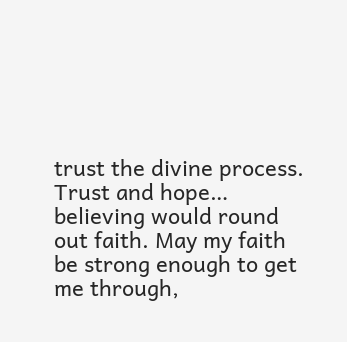trust the divine process. Trust and hope… believing would round out faith. May my faith be strong enough to get me through,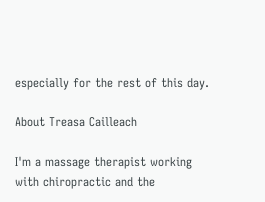especially for the rest of this day.

About Treasa Cailleach

I'm a massage therapist working with chiropractic and the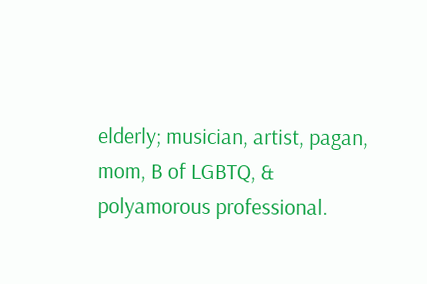elderly; musician, artist, pagan, mom, B of LGBTQ, & polyamorous professional.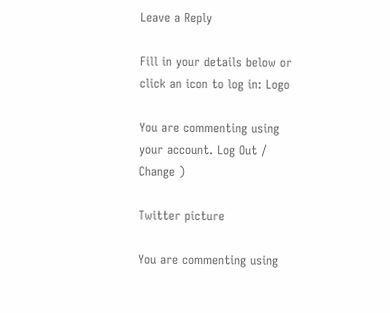Leave a Reply

Fill in your details below or click an icon to log in: Logo

You are commenting using your account. Log Out /  Change )

Twitter picture

You are commenting using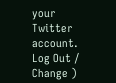your Twitter account. Log Out /  Change )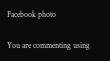Facebook photo

You are commenting using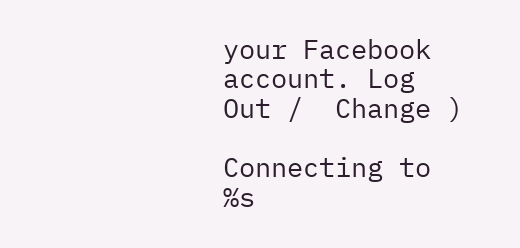your Facebook account. Log Out /  Change )

Connecting to %s